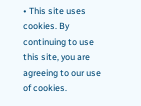• This site uses cookies. By continuing to use this site, you are agreeing to our use of cookies.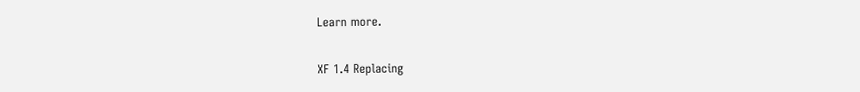Learn more.

XF 1.4 Replacing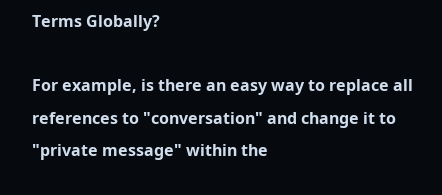Terms Globally?

For example, is there an easy way to replace all references to "conversation" and change it to "private message" within the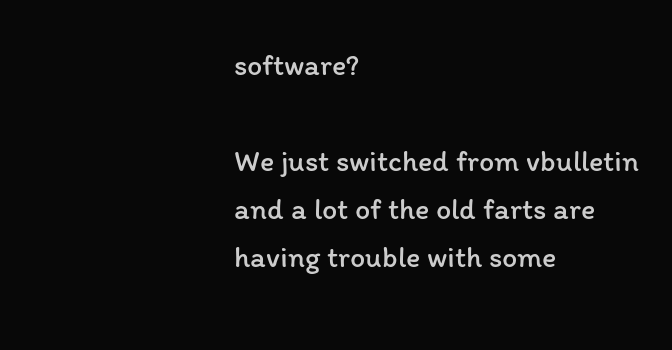software?

We just switched from vbulletin and a lot of the old farts are having trouble with some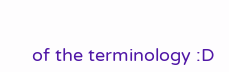of the terminology :D